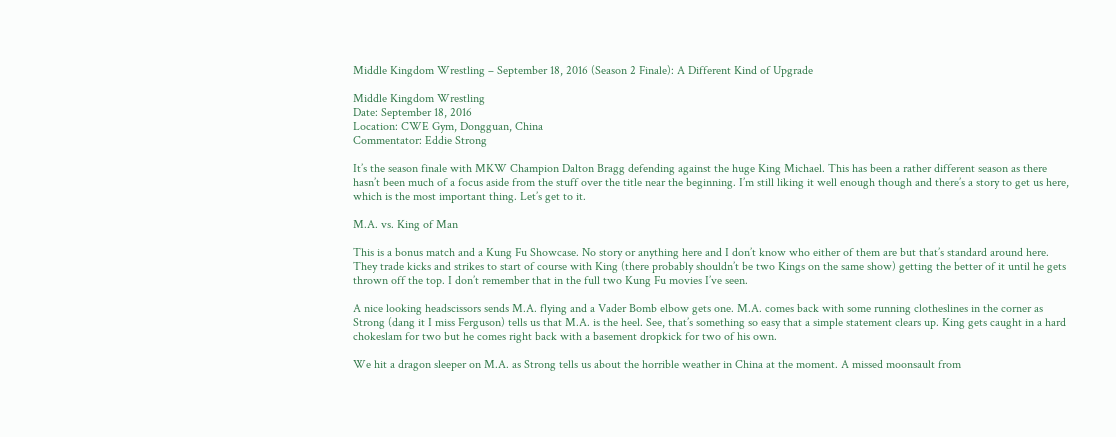Middle Kingdom Wrestling – September 18, 2016 (Season 2 Finale): A Different Kind of Upgrade

Middle Kingdom Wrestling
Date: September 18, 2016
Location: CWE Gym, Dongguan, China
Commentator: Eddie Strong

It’s the season finale with MKW Champion Dalton Bragg defending against the huge King Michael. This has been a rather different season as there hasn’t been much of a focus aside from the stuff over the title near the beginning. I’m still liking it well enough though and there’s a story to get us here, which is the most important thing. Let’s get to it.

M.A. vs. King of Man

This is a bonus match and a Kung Fu Showcase. No story or anything here and I don’t know who either of them are but that’s standard around here. They trade kicks and strikes to start of course with King (there probably shouldn’t be two Kings on the same show) getting the better of it until he gets thrown off the top. I don’t remember that in the full two Kung Fu movies I’ve seen.

A nice looking headscissors sends M.A. flying and a Vader Bomb elbow gets one. M.A. comes back with some running clotheslines in the corner as Strong (dang it I miss Ferguson) tells us that M.A. is the heel. See, that’s something so easy that a simple statement clears up. King gets caught in a hard chokeslam for two but he comes right back with a basement dropkick for two of his own.

We hit a dragon sleeper on M.A. as Strong tells us about the horrible weather in China at the moment. A missed moonsault from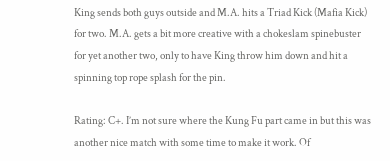King sends both guys outside and M.A. hits a Triad Kick (Mafia Kick) for two. M.A. gets a bit more creative with a chokeslam spinebuster for yet another two, only to have King throw him down and hit a spinning top rope splash for the pin.

Rating: C+. I’m not sure where the Kung Fu part came in but this was another nice match with some time to make it work. Of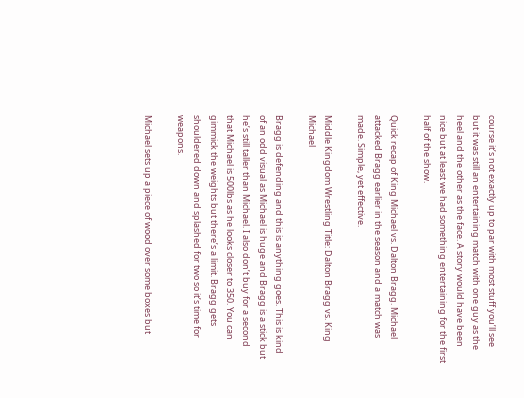course it’s not exactly up to par with most stuff you’ll see but it was still an entertaining match with one guy as the heel and the other as the face. A story would have been nice but at least we had something entertaining for the first half of the show.

Quick recap of King Michael vs. Dalton Bragg. Michael attacked Bragg earlier in the season and a match was made. Simple, yet effective.

Middle Kingdom Wrestling Title: Dalton Bragg vs. King Michael

Bragg is defending and this is anything goes. This is kind of an odd visual as Michael is huge and Bragg is a stick but he’s still taller than Michael. I also don’t buy for a second that Michael is 500lbs as he looks closer to 350. You can gimmick the weights but there’s a limit. Bragg gets shouldered down and splashed for two so it’s time for weapons.

Michael sets up a piece of wood over some boxes but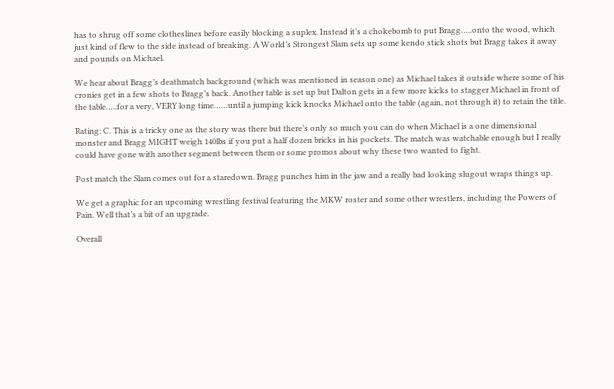has to shrug off some clotheslines before easily blocking a suplex. Instead it’s a chokebomb to put Bragg…..onto the wood, which just kind of flew to the side instead of breaking. A World’s Strongest Slam sets up some kendo stick shots but Bragg takes it away and pounds on Michael.

We hear about Bragg’s deathmatch background (which was mentioned in season one) as Michael takes it outside where some of his cronies get in a few shots to Bragg’s back. Another table is set up but Dalton gets in a few more kicks to stagger Michael in front of the table…..for a very, VERY long time……until a jumping kick knocks Michael onto the table (again, not through it) to retain the title.

Rating: C. This is a tricky one as the story was there but there’s only so much you can do when Michael is a one dimensional monster and Bragg MIGHT weigh 140lbs if you put a half dozen bricks in his pockets. The match was watchable enough but I really could have gone with another segment between them or some promos about why these two wanted to fight.

Post match the Slam comes out for a staredown. Bragg punches him in the jaw and a really bad looking slugout wraps things up.

We get a graphic for an upcoming wrestling festival featuring the MKW roster and some other wrestlers, including the Powers of Pain. Well that’s a bit of an upgrade.

Overall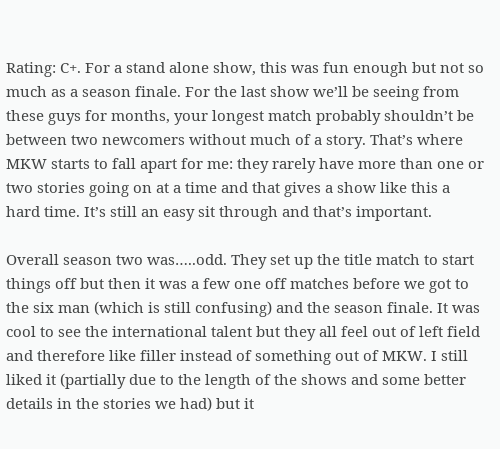Rating: C+. For a stand alone show, this was fun enough but not so much as a season finale. For the last show we’ll be seeing from these guys for months, your longest match probably shouldn’t be between two newcomers without much of a story. That’s where MKW starts to fall apart for me: they rarely have more than one or two stories going on at a time and that gives a show like this a hard time. It’s still an easy sit through and that’s important.

Overall season two was…..odd. They set up the title match to start things off but then it was a few one off matches before we got to the six man (which is still confusing) and the season finale. It was cool to see the international talent but they all feel out of left field and therefore like filler instead of something out of MKW. I still liked it (partially due to the length of the shows and some better details in the stories we had) but it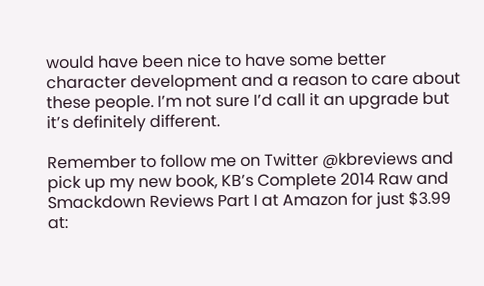would have been nice to have some better character development and a reason to care about these people. I’m not sure I’d call it an upgrade but it’s definitely different.

Remember to follow me on Twitter @kbreviews and pick up my new book, KB’s Complete 2014 Raw and Smackdown Reviews Part I at Amazon for just $3.99 at: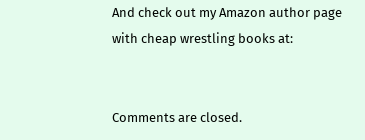And check out my Amazon author page with cheap wrestling books at:


Comments are closed.